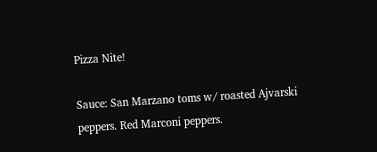Pizza Nite!

Sauce: San Marzano toms w/ roasted Ajvarski peppers. Red Marconi peppers.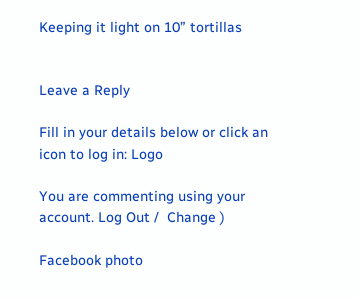Keeping it light on 10” tortillas


Leave a Reply

Fill in your details below or click an icon to log in: Logo

You are commenting using your account. Log Out /  Change )

Facebook photo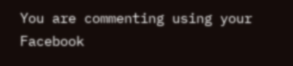You are commenting using your Facebook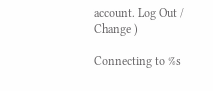account. Log Out /  Change )

Connecting to %s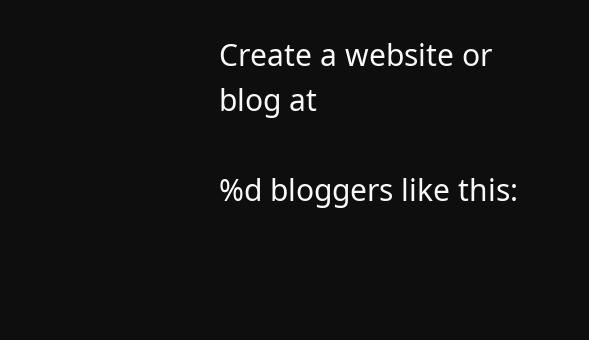Create a website or blog at

%d bloggers like this: